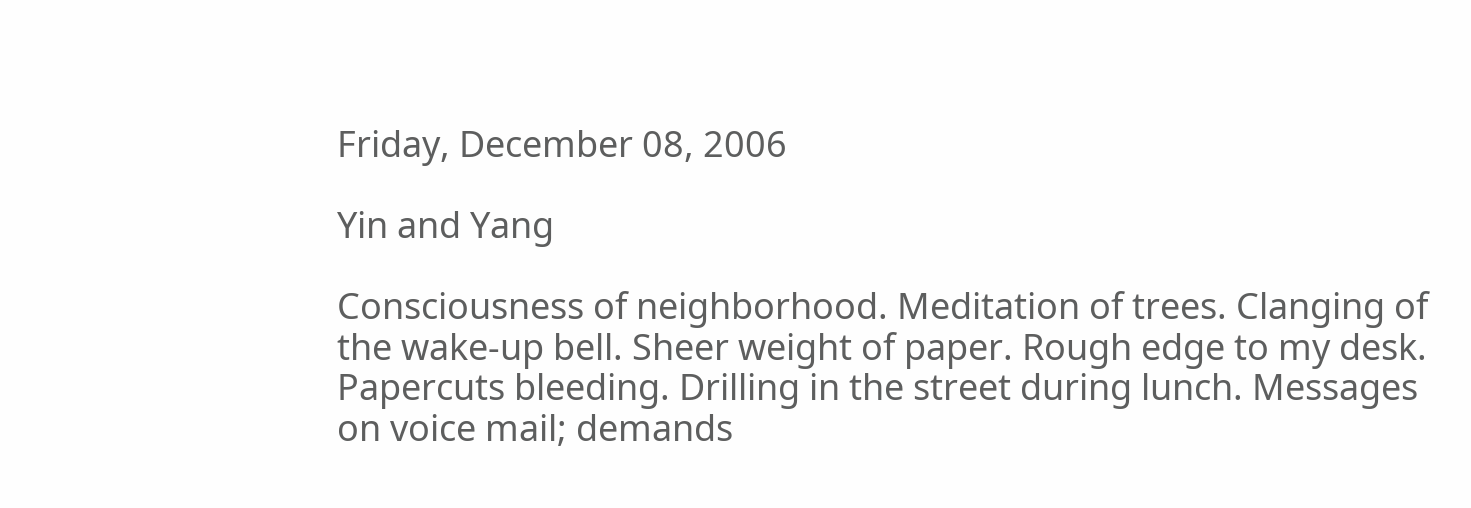Friday, December 08, 2006

Yin and Yang

Consciousness of neighborhood. Meditation of trees. Clanging of the wake-up bell. Sheer weight of paper. Rough edge to my desk. Papercuts bleeding. Drilling in the street during lunch. Messages on voice mail; demands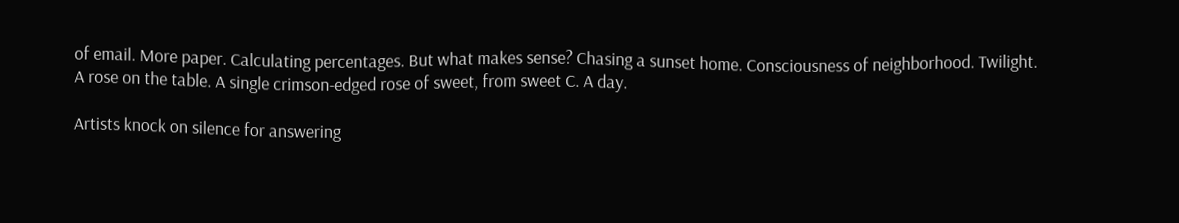of email. More paper. Calculating percentages. But what makes sense? Chasing a sunset home. Consciousness of neighborhood. Twilight. A rose on the table. A single crimson-edged rose of sweet, from sweet C. A day.

Artists knock on silence for answering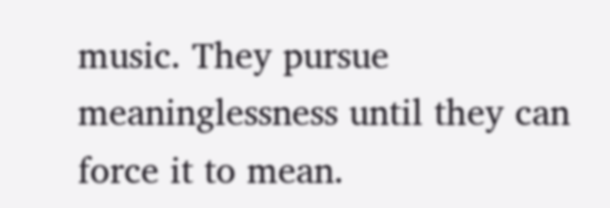music. They pursue meaninglessness until they can force it to mean.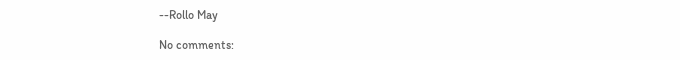--Rollo May

No comments: